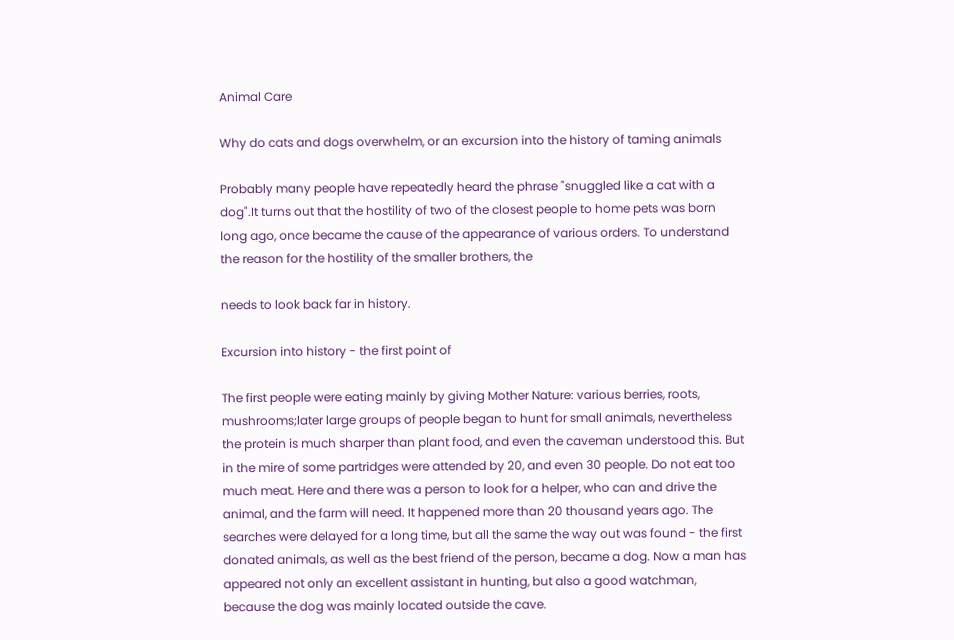Animal Care

Why do cats and dogs overwhelm, or an excursion into the history of taming animals

Probably many people have repeatedly heard the phrase "snuggled like a cat with a dog".It turns out that the hostility of two of the closest people to home pets was born long ago, once became the cause of the appearance of various orders. To understand the reason for the hostility of the smaller brothers, the

needs to look back far in history.

Excursion into history - the first point of

The first people were eating mainly by giving Mother Nature: various berries, roots, mushrooms;later large groups of people began to hunt for small animals, nevertheless the protein is much sharper than plant food, and even the caveman understood this. But in the mire of some partridges were attended by 20, and even 30 people. Do not eat too much meat. Here and there was a person to look for a helper, who can and drive the animal, and the farm will need. It happened more than 20 thousand years ago. The searches were delayed for a long time, but all the same the way out was found - the first donated animals, as well as the best friend of the person, became a dog. Now a man has appeared not only an excellent assistant in hunting, but also a good watchman, because the dog was mainly located outside the cave.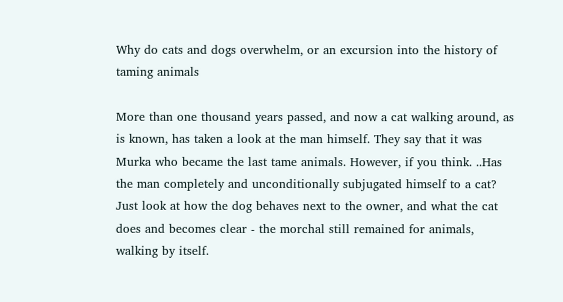Why do cats and dogs overwhelm, or an excursion into the history of taming animals

More than one thousand years passed, and now a cat walking around, as is known, has taken a look at the man himself. They say that it was Murka who became the last tame animals. However, if you think. ..Has the man completely and unconditionally subjugated himself to a cat? Just look at how the dog behaves next to the owner, and what the cat does and becomes clear - the morchal still remained for animals, walking by itself.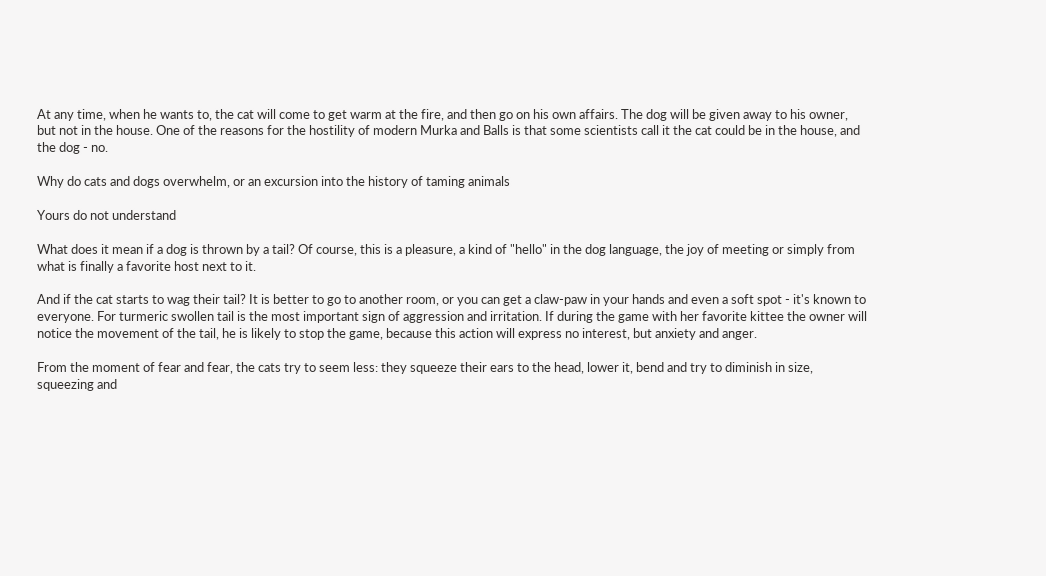At any time, when he wants to, the cat will come to get warm at the fire, and then go on his own affairs. The dog will be given away to his owner, but not in the house. One of the reasons for the hostility of modern Murka and Balls is that some scientists call it the cat could be in the house, and the dog - no.

Why do cats and dogs overwhelm, or an excursion into the history of taming animals

Yours do not understand

What does it mean if a dog is thrown by a tail? Of course, this is a pleasure, a kind of "hello" in the dog language, the joy of meeting or simply from what is finally a favorite host next to it.

And if the cat starts to wag their tail? It is better to go to another room, or you can get a claw-paw in your hands and even a soft spot - it's known to everyone. For turmeric swollen tail is the most important sign of aggression and irritation. If during the game with her favorite kittee the owner will notice the movement of the tail, he is likely to stop the game, because this action will express no interest, but anxiety and anger.

From the moment of fear and fear, the cats try to seem less: they squeeze their ears to the head, lower it, bend and try to diminish in size, squeezing and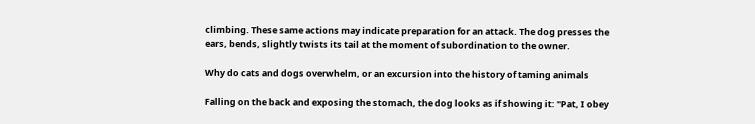climbing. These same actions may indicate preparation for an attack. The dog presses the ears, bends, slightly twists its tail at the moment of subordination to the owner.

Why do cats and dogs overwhelm, or an excursion into the history of taming animals

Falling on the back and exposing the stomach, the dog looks as if showing it: "Pat, I obey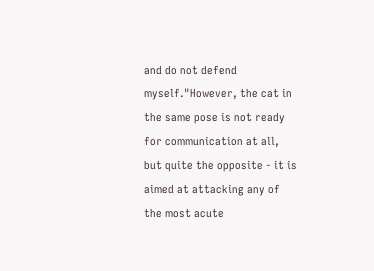and do not defend myself."However, the cat in the same pose is not ready for communication at all, but quite the opposite - it is aimed at attacking any of the most acute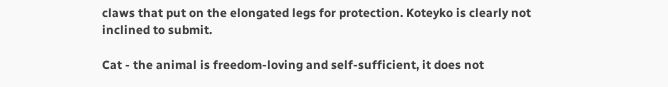claws that put on the elongated legs for protection. Koteyko is clearly not inclined to submit.

Cat - the animal is freedom-loving and self-sufficient, it does not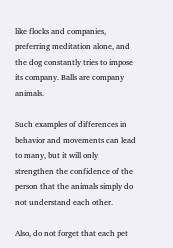like flocks and companies, preferring meditation alone, and the dog constantly tries to impose its company. Balls are company animals.

Such examples of differences in behavior and movements can lead to many, but it will only strengthen the confidence of the person that the animals simply do not understand each other.

Also, do not forget that each pet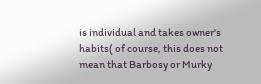is individual and takes owner's habits( of course, this does not mean that Barbosy or Murky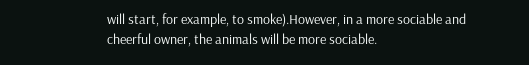will start, for example, to smoke).However, in a more sociable and cheerful owner, the animals will be more sociable.